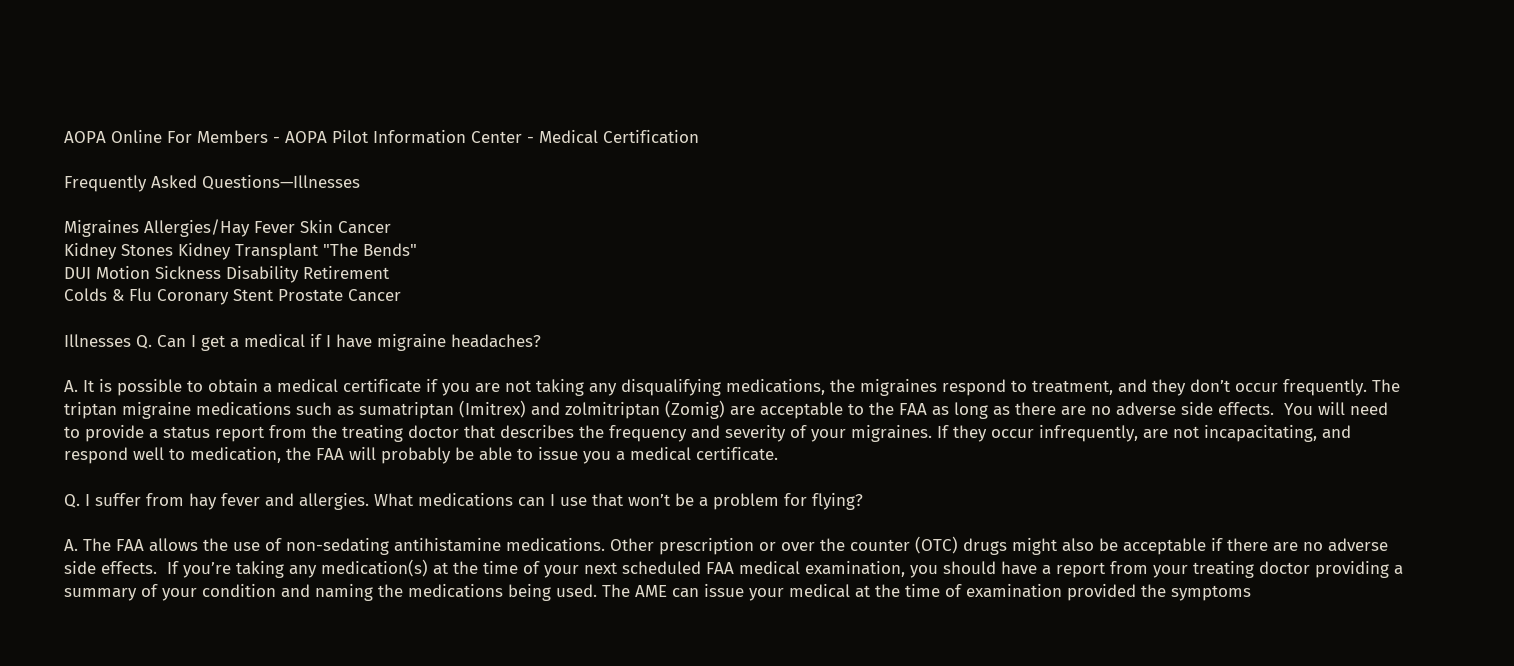AOPA Online For Members - AOPA Pilot Information Center - Medical Certification

Frequently Asked Questions—Illnesses

Migraines Allergies/Hay Fever Skin Cancer
Kidney Stones Kidney Transplant "The Bends"
DUI Motion Sickness Disability Retirement
Colds & Flu Coronary Stent Prostate Cancer

Illnesses Q. Can I get a medical if I have migraine headaches?

A. It is possible to obtain a medical certificate if you are not taking any disqualifying medications, the migraines respond to treatment, and they don’t occur frequently. The triptan migraine medications such as sumatriptan (Imitrex) and zolmitriptan (Zomig) are acceptable to the FAA as long as there are no adverse side effects.  You will need to provide a status report from the treating doctor that describes the frequency and severity of your migraines. If they occur infrequently, are not incapacitating, and respond well to medication, the FAA will probably be able to issue you a medical certificate.

Q. I suffer from hay fever and allergies. What medications can I use that won’t be a problem for flying?

A. The FAA allows the use of non-sedating antihistamine medications. Other prescription or over the counter (OTC) drugs might also be acceptable if there are no adverse side effects.  If you’re taking any medication(s) at the time of your next scheduled FAA medical examination, you should have a report from your treating doctor providing a summary of your condition and naming the medications being used. The AME can issue your medical at the time of examination provided the symptoms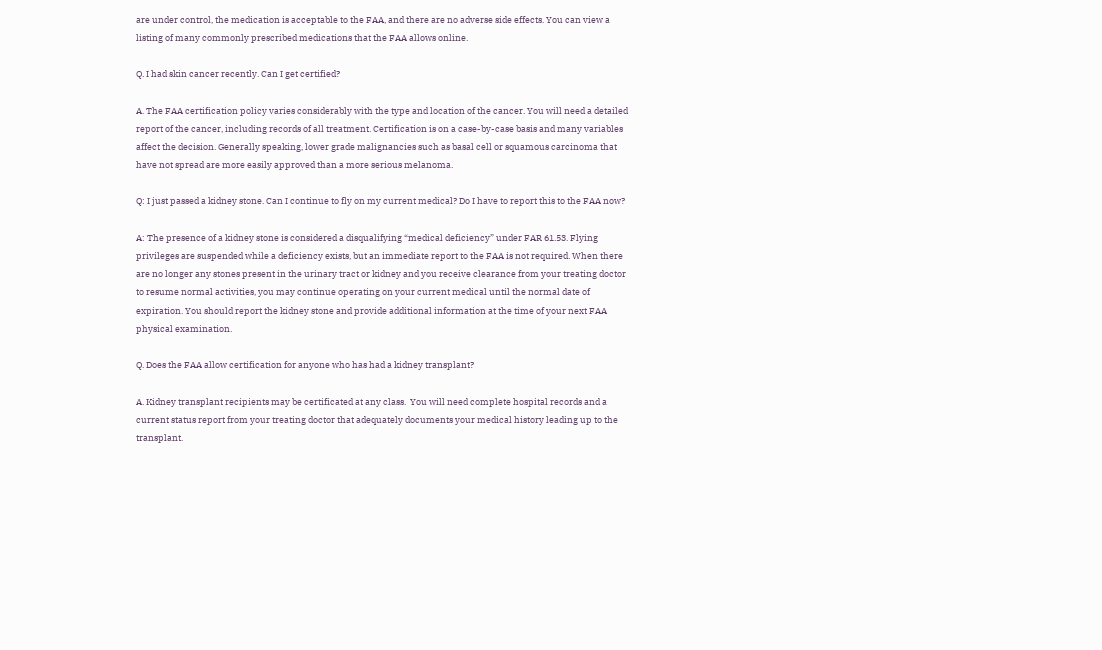are under control, the medication is acceptable to the FAA, and there are no adverse side effects. You can view a listing of many commonly prescribed medications that the FAA allows online.

Q. I had skin cancer recently. Can I get certified?

A. The FAA certification policy varies considerably with the type and location of the cancer. You will need a detailed report of the cancer, including records of all treatment. Certification is on a case-by-case basis and many variables affect the decision. Generally speaking, lower grade malignancies such as basal cell or squamous carcinoma that have not spread are more easily approved than a more serious melanoma.

Q: I just passed a kidney stone. Can I continue to fly on my current medical? Do I have to report this to the FAA now?

A: The presence of a kidney stone is considered a disqualifying “medical deficiency” under FAR 61.53. Flying privileges are suspended while a deficiency exists, but an immediate report to the FAA is not required. When there are no longer any stones present in the urinary tract or kidney and you receive clearance from your treating doctor to resume normal activities, you may continue operating on your current medical until the normal date of expiration. You should report the kidney stone and provide additional information at the time of your next FAA physical examination.

Q. Does the FAA allow certification for anyone who has had a kidney transplant?

A. Kidney transplant recipients may be certificated at any class.  You will need complete hospital records and a current status report from your treating doctor that adequately documents your medical history leading up to the transplant.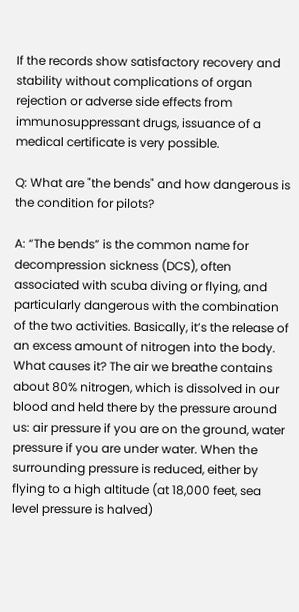If the records show satisfactory recovery and stability without complications of organ rejection or adverse side effects from immunosuppressant drugs, issuance of a medical certificate is very possible.

Q: What are "the bends" and how dangerous is the condition for pilots?

A: “The bends” is the common name for decompression sickness (DCS), often associated with scuba diving or flying, and particularly dangerous with the combination of the two activities. Basically, it’s the release of an excess amount of nitrogen into the body. What causes it? The air we breathe contains about 80% nitrogen, which is dissolved in our blood and held there by the pressure around us: air pressure if you are on the ground, water pressure if you are under water. When the surrounding pressure is reduced, either by flying to a high altitude (at 18,000 feet, sea level pressure is halved)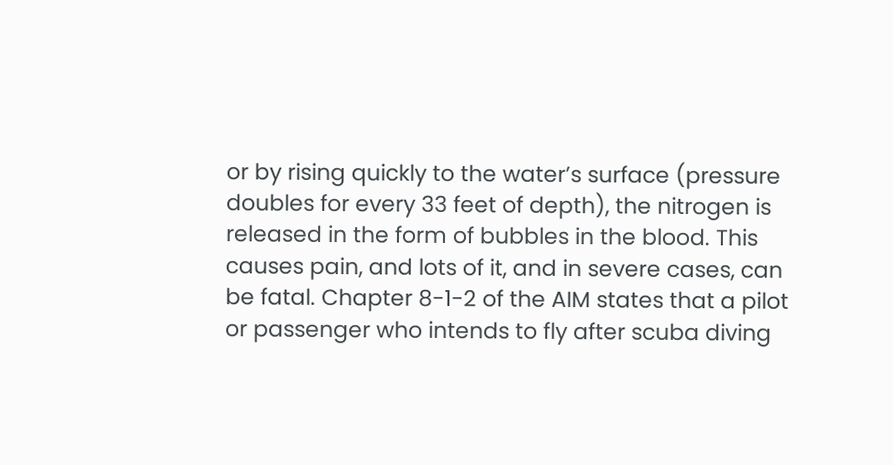or by rising quickly to the water’s surface (pressure doubles for every 33 feet of depth), the nitrogen is released in the form of bubbles in the blood. This causes pain, and lots of it, and in severe cases, can be fatal. Chapter 8-1-2 of the AIM states that a pilot or passenger who intends to fly after scuba diving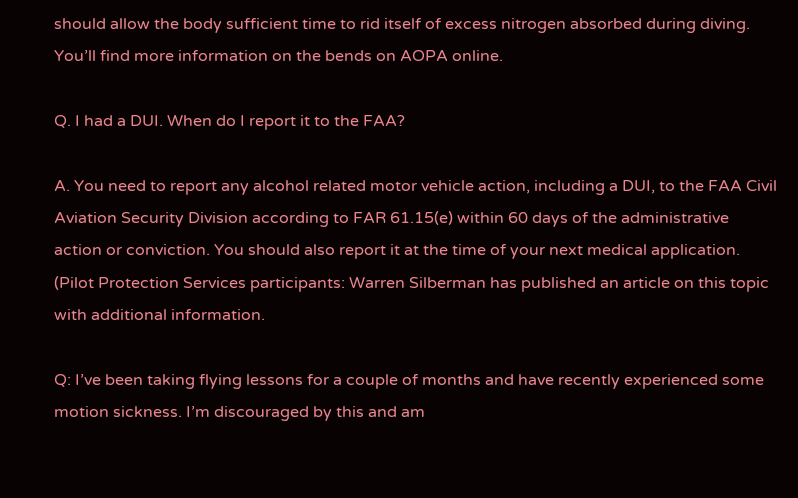should allow the body sufficient time to rid itself of excess nitrogen absorbed during diving. You’ll find more information on the bends on AOPA online.

Q. I had a DUI. When do I report it to the FAA?

A. You need to report any alcohol related motor vehicle action, including a DUI, to the FAA Civil Aviation Security Division according to FAR 61.15(e) within 60 days of the administrative action or conviction. You should also report it at the time of your next medical application. (Pilot Protection Services participants: Warren Silberman has published an article on this topic with additional information.

Q: I’ve been taking flying lessons for a couple of months and have recently experienced some motion sickness. I’m discouraged by this and am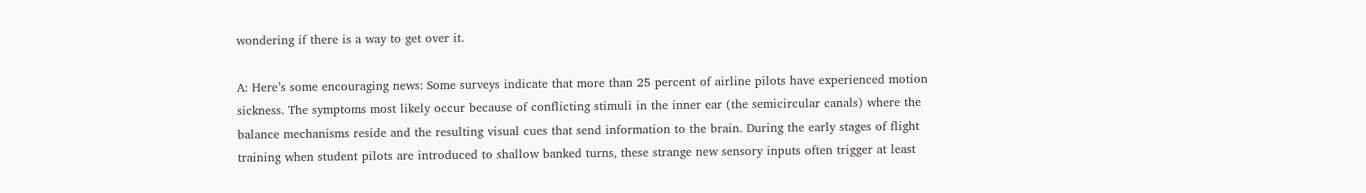wondering if there is a way to get over it.

A: Here’s some encouraging news: Some surveys indicate that more than 25 percent of airline pilots have experienced motion sickness. The symptoms most likely occur because of conflicting stimuli in the inner ear (the semicircular canals) where the balance mechanisms reside and the resulting visual cues that send information to the brain. During the early stages of flight training when student pilots are introduced to shallow banked turns, these strange new sensory inputs often trigger at least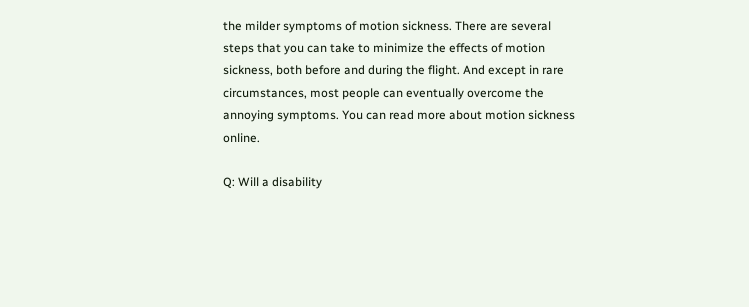the milder symptoms of motion sickness. There are several steps that you can take to minimize the effects of motion sickness, both before and during the flight. And except in rare circumstances, most people can eventually overcome the annoying symptoms. You can read more about motion sickness online.

Q: Will a disability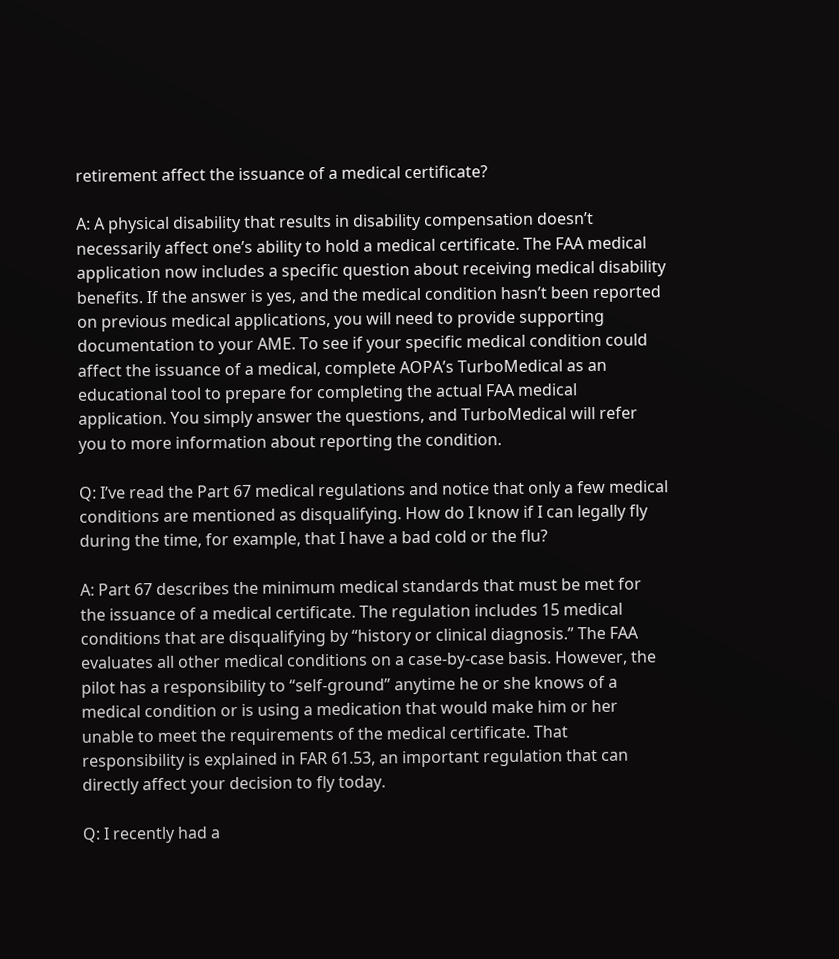retirement affect the issuance of a medical certificate?

A: A physical disability that results in disability compensation doesn’t necessarily affect one’s ability to hold a medical certificate. The FAA medical application now includes a specific question about receiving medical disability benefits. If the answer is yes, and the medical condition hasn’t been reported on previous medical applications, you will need to provide supporting documentation to your AME. To see if your specific medical condition could affect the issuance of a medical, complete AOPA’s TurboMedical as an educational tool to prepare for completing the actual FAA medical application. You simply answer the questions, and TurboMedical will refer you to more information about reporting the condition.

Q: I’ve read the Part 67 medical regulations and notice that only a few medical conditions are mentioned as disqualifying. How do I know if I can legally fly during the time, for example, that I have a bad cold or the flu?

A: Part 67 describes the minimum medical standards that must be met for the issuance of a medical certificate. The regulation includes 15 medical conditions that are disqualifying by “history or clinical diagnosis.” The FAA evaluates all other medical conditions on a case-by-case basis. However, the pilot has a responsibility to “self-ground” anytime he or she knows of a medical condition or is using a medication that would make him or her unable to meet the requirements of the medical certificate. That responsibility is explained in FAR 61.53, an important regulation that can directly affect your decision to fly today.

Q: I recently had a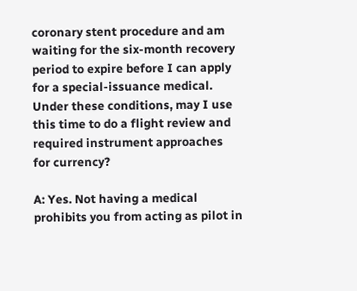coronary stent procedure and am waiting for the six-month recovery period to expire before I can apply for a special-issuance medical. Under these conditions, may I use this time to do a flight review and required instrument approaches for currency?

A: Yes. Not having a medical prohibits you from acting as pilot in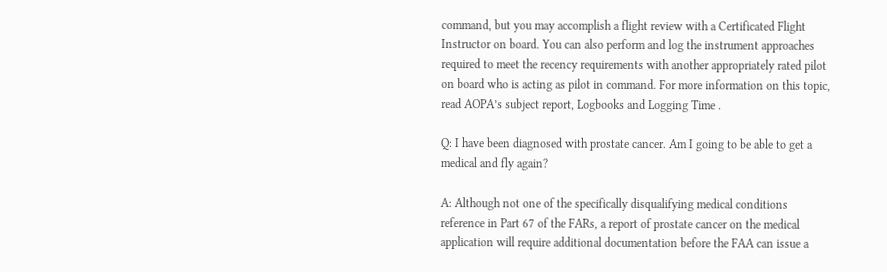command, but you may accomplish a flight review with a Certificated Flight Instructor on board. You can also perform and log the instrument approaches required to meet the recency requirements with another appropriately rated pilot on board who is acting as pilot in command. For more information on this topic, read AOPA’s subject report, Logbooks and Logging Time .

Q: I have been diagnosed with prostate cancer. Am I going to be able to get a medical and fly again?

A: Although not one of the specifically disqualifying medical conditions reference in Part 67 of the FARs, a report of prostate cancer on the medical application will require additional documentation before the FAA can issue a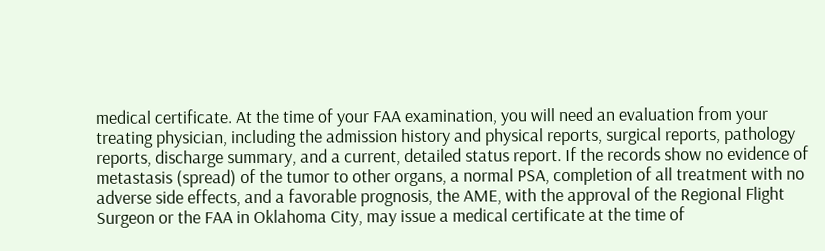medical certificate. At the time of your FAA examination, you will need an evaluation from your treating physician, including the admission history and physical reports, surgical reports, pathology reports, discharge summary, and a current, detailed status report. If the records show no evidence of metastasis (spread) of the tumor to other organs, a normal PSA, completion of all treatment with no adverse side effects, and a favorable prognosis, the AME, with the approval of the Regional Flight Surgeon or the FAA in Oklahoma City, may issue a medical certificate at the time of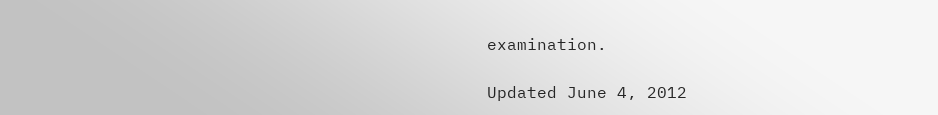examination.

Updated June 4, 2012